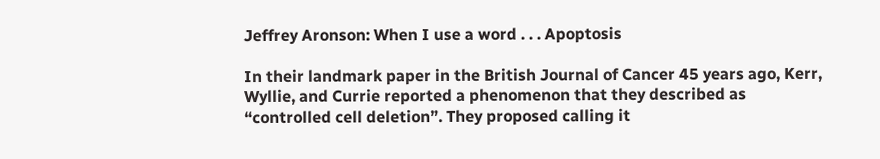Jeffrey Aronson: When I use a word . . . Apoptosis

In their landmark paper in the British Journal of Cancer 45 years ago, Kerr, Wyllie, and Currie reported a phenomenon that they described as “controlled cell deletion”. They proposed calling it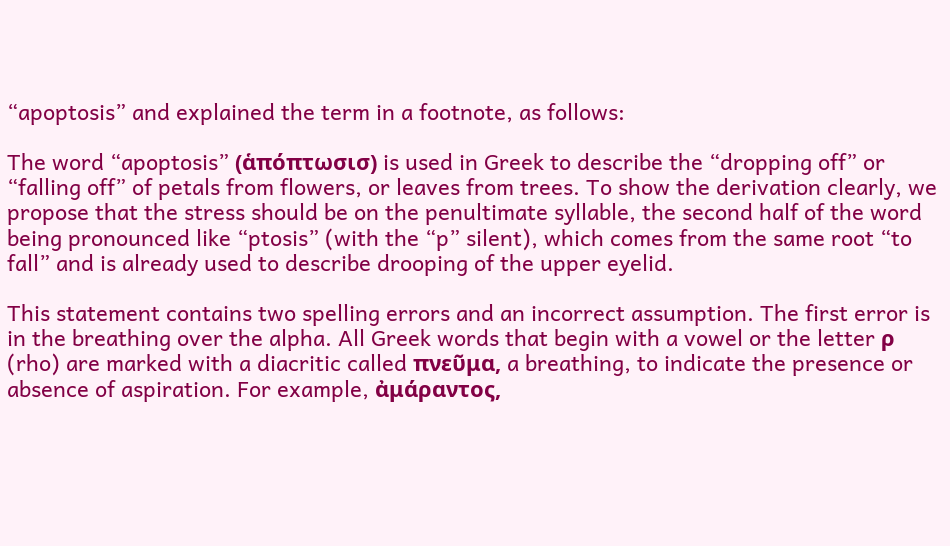“apoptosis” and explained the term in a footnote, as follows:

The word “apoptosis” (ἁπόπτωσισ) is used in Greek to describe the “dropping off” or “falling off” of petals from flowers, or leaves from trees. To show the derivation clearly, we propose that the stress should be on the penultimate syllable, the second half of the word being pronounced like “ptosis” (with the “p” silent), which comes from the same root “to fall” and is already used to describe drooping of the upper eyelid.

This statement contains two spelling errors and an incorrect assumption. The first error is in the breathing over the alpha. All Greek words that begin with a vowel or the letter ρ (rho) are marked with a diacritic called πνεῦμα, a breathing, to indicate the presence or absence of aspiration. For example, ἀμάραντος,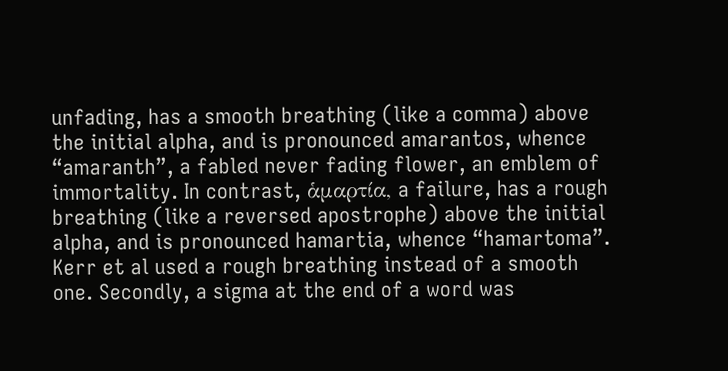unfading, has a smooth breathing (like a comma) above the initial alpha, and is pronounced amarantos, whence “amaranth”, a fabled never fading flower, an emblem of immortality. In contrast, ἁμαρτία, a failure, has a rough breathing (like a reversed apostrophe) above the initial alpha, and is pronounced hamartia, whence “hamartoma”. Kerr et al used a rough breathing instead of a smooth one. Secondly, a sigma at the end of a word was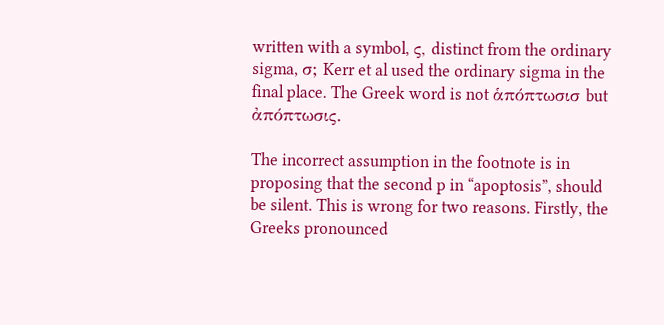written with a symbol, ς, distinct from the ordinary sigma, σ; Kerr et al used the ordinary sigma in the final place. The Greek word is not ἁπόπτωσισ but ἀπόπτωσις.

The incorrect assumption in the footnote is in proposing that the second p in “apoptosis”, should be silent. This is wrong for two reasons. Firstly, the Greeks pronounced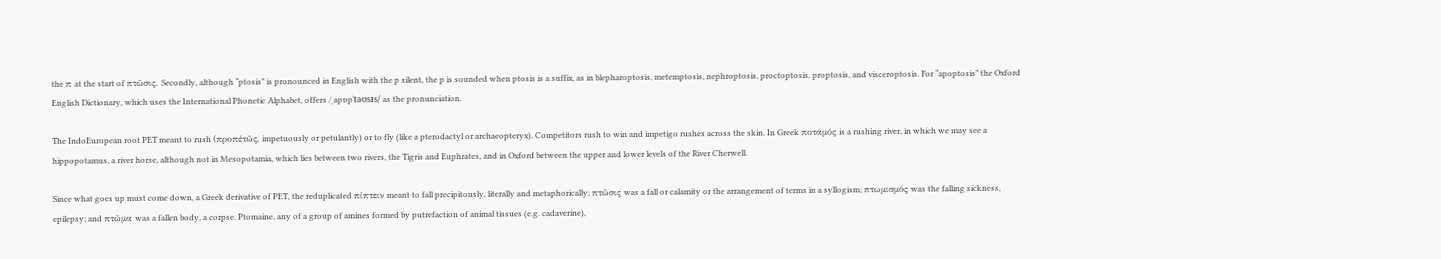the π at the start of πτῶσις. Secondly, although “ptosis” is pronounced in English with the p silent, the p is sounded when ptosis is a suffix, as in blepharoptosis, metemptosis, nephroptosis, proctoptosis, proptosis, and visceroptosis. For “apoptosis” the Oxford English Dictionary, which uses the International Phonetic Alphabet, offers /ˌapɒpˈtəʊsᵻs/ as the pronunciation.

The IndoEuropean root PET meant to rush (προπέτῶς, impetuously or petulantly) or to fly (like a pterodactyl or archaeopteryx). Competitors rush to win and impetigo rushes across the skin. In Greek ποτᾰμός is a rushing river, in which we may see a hippopotamus, a river horse, although not in Mesopotamia, which lies between two rivers, the Tigris and Euphrates, and in Oxford between the upper and lower levels of the River Cherwell.

Since what goes up must come down, a Greek derivative of PET, the reduplicated πίπτειν meant to fall precipitously, literally and metaphorically; πτῶσις was a fall or calamity or the arrangement of terms in a syllogism; πτωμισμός was the falling sickness, epilepsy; and πτῶμα was a fallen body, a corpse. Ptomaine, any of a group of amines formed by putrefaction of animal tissues (e.g. cadaverine),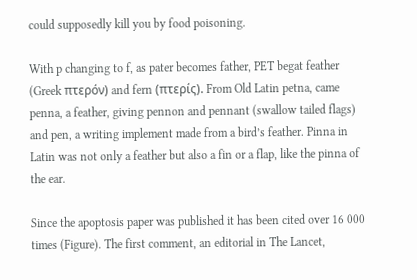could supposedly kill you by food poisoning.

With p changing to f, as pater becomes father, PET begat feather (Greek πτερόν) and fern (πτερίς). From Old Latin petna, came penna, a feather, giving pennon and pennant (swallow tailed flags) and pen, a writing implement made from a bird’s feather. Pinna in Latin was not only a feather but also a fin or a flap, like the pinna of the ear.

Since the apoptosis paper was published it has been cited over 16 000 times (Figure). The first comment, an editorial in The Lancet,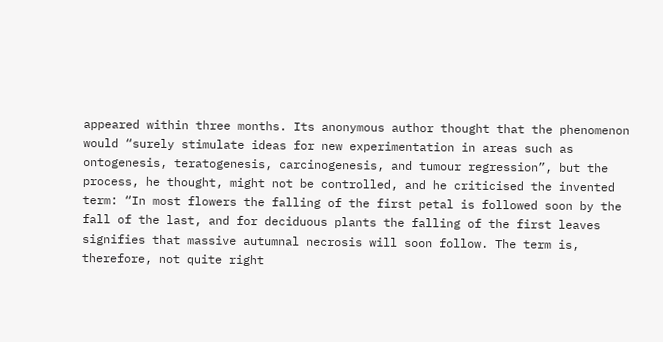appeared within three months. Its anonymous author thought that the phenomenon would “surely stimulate ideas for new experimentation in areas such as ontogenesis, teratogenesis, carcinogenesis, and tumour regression”, but the process, he thought, might not be controlled, and he criticised the invented term: “In most flowers the falling of the first petal is followed soon by the fall of the last, and for deciduous plants the falling of the first leaves signifies that massive autumnal necrosis will soon follow. The term is, therefore, not quite right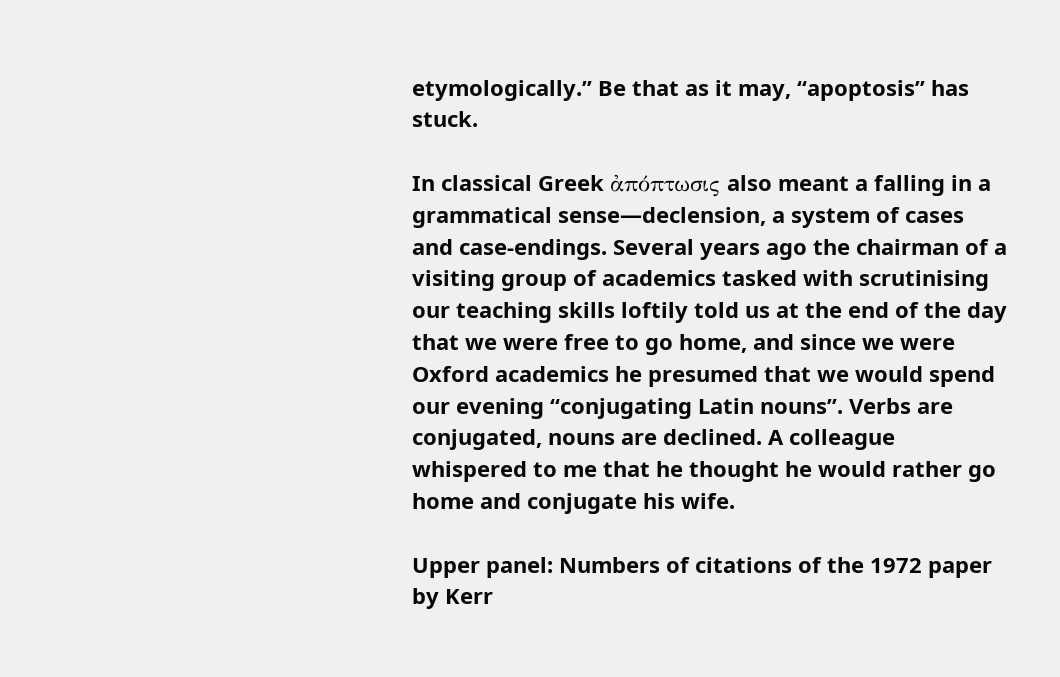etymologically.” Be that as it may, “apoptosis” has stuck.

In classical Greek ἀπόπτωσις also meant a falling in a grammatical sense—declension, a system of cases and case-endings. Several years ago the chairman of a visiting group of academics tasked with scrutinising our teaching skills loftily told us at the end of the day that we were free to go home, and since we were Oxford academics he presumed that we would spend our evening “conjugating Latin nouns”. Verbs are conjugated, nouns are declined. A colleague whispered to me that he thought he would rather go home and conjugate his wife.

Upper panel: Numbers of citations of the 1972 paper by Kerr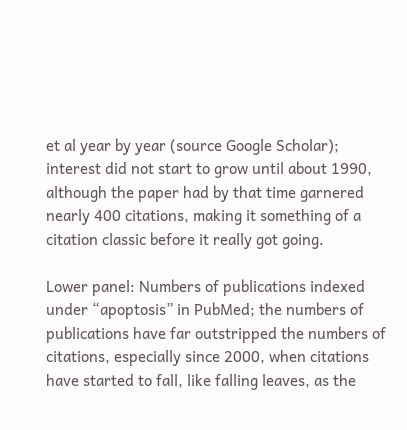et al year by year (source Google Scholar); interest did not start to grow until about 1990, although the paper had by that time garnered nearly 400 citations, making it something of a citation classic before it really got going.

Lower panel: Numbers of publications indexed under “apoptosis” in PubMed; the numbers of publications have far outstripped the numbers of citations, especially since 2000, when citations have started to fall, like falling leaves, as the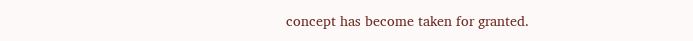concept has become taken for granted.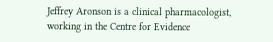Jeffrey Aronson is a clinical pharmacologist, working in the Centre for Evidence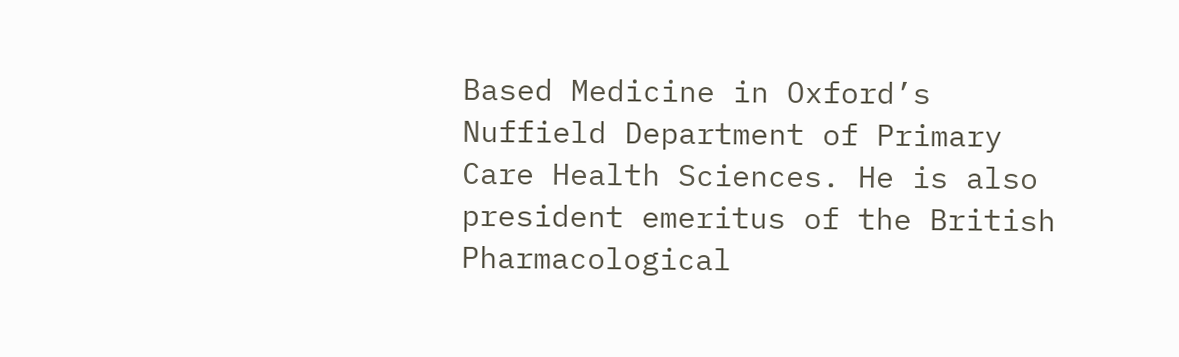Based Medicine in Oxford’s Nuffield Department of Primary Care Health Sciences. He is also president emeritus of the British Pharmacological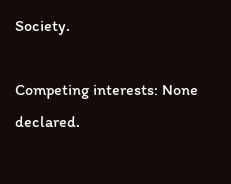Society.

Competing interests: None declared.